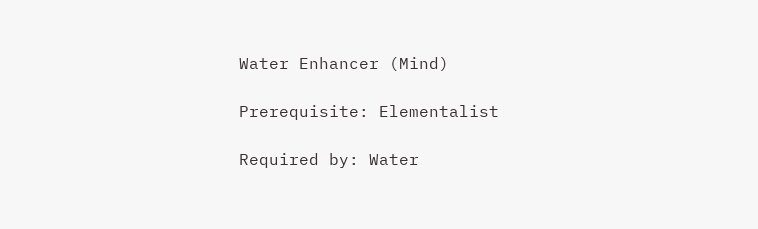Water Enhancer (Mind)

Prerequisite: Elementalist

Required by: Water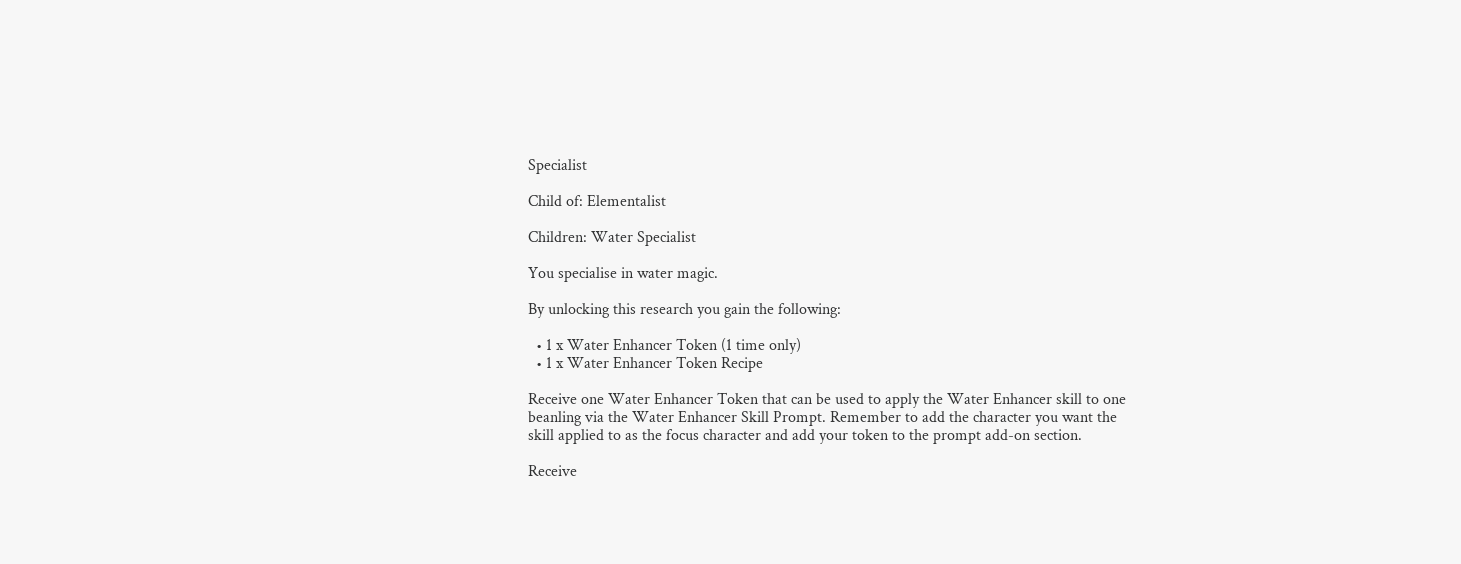Specialist

Child of: Elementalist

Children: Water Specialist

You specialise in water magic.

By unlocking this research you gain the following:

  • 1 x Water Enhancer Token (1 time only)
  • 1 x Water Enhancer Token Recipe

Receive one Water Enhancer Token that can be used to apply the Water Enhancer skill to one beanling via the Water Enhancer Skill Prompt. Remember to add the character you want the skill applied to as the focus character and add your token to the prompt add-on section.

Receive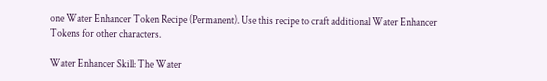one Water Enhancer Token Recipe (Permanent). Use this recipe to craft additional Water Enhancer Tokens for other characters.

Water Enhancer Skill: The Water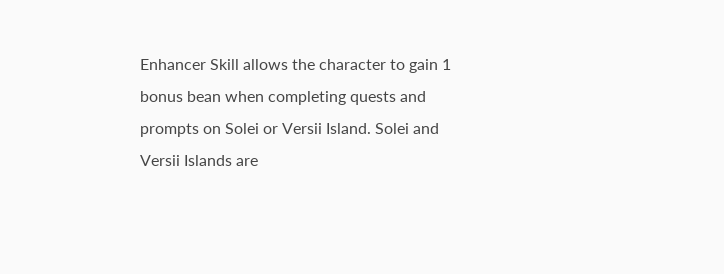Enhancer Skill allows the character to gain 1 bonus bean when completing quests and prompts on Solei or Versii Island. Solei and Versii Islands are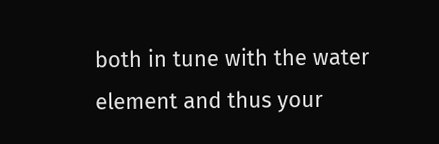both in tune with the water element and thus your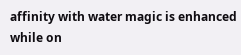affinity with water magic is enhanced while on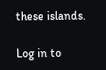these islands.

Log in to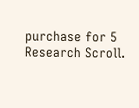purchase for 5 Research Scroll.